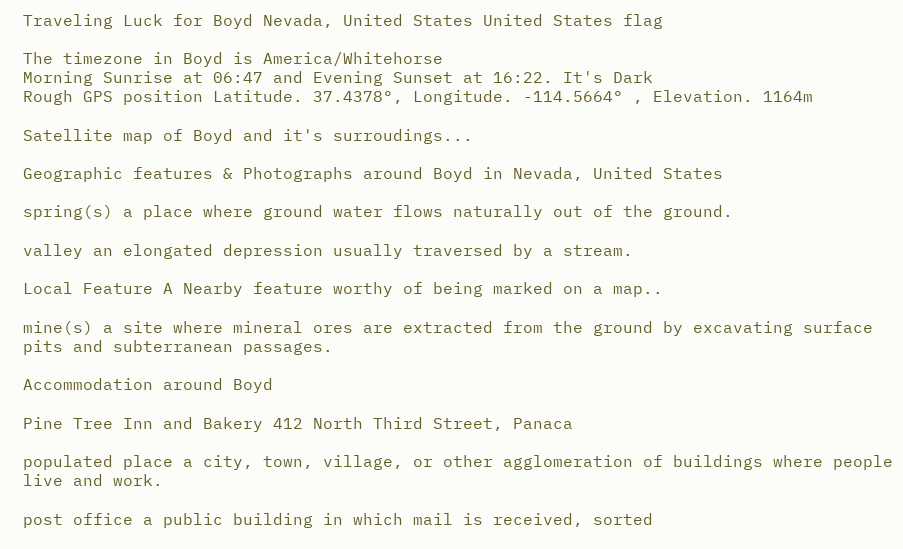Traveling Luck for Boyd Nevada, United States United States flag

The timezone in Boyd is America/Whitehorse
Morning Sunrise at 06:47 and Evening Sunset at 16:22. It's Dark
Rough GPS position Latitude. 37.4378°, Longitude. -114.5664° , Elevation. 1164m

Satellite map of Boyd and it's surroudings...

Geographic features & Photographs around Boyd in Nevada, United States

spring(s) a place where ground water flows naturally out of the ground.

valley an elongated depression usually traversed by a stream.

Local Feature A Nearby feature worthy of being marked on a map..

mine(s) a site where mineral ores are extracted from the ground by excavating surface pits and subterranean passages.

Accommodation around Boyd

Pine Tree Inn and Bakery 412 North Third Street, Panaca

populated place a city, town, village, or other agglomeration of buildings where people live and work.

post office a public building in which mail is received, sorted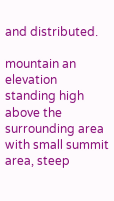and distributed.

mountain an elevation standing high above the surrounding area with small summit area, steep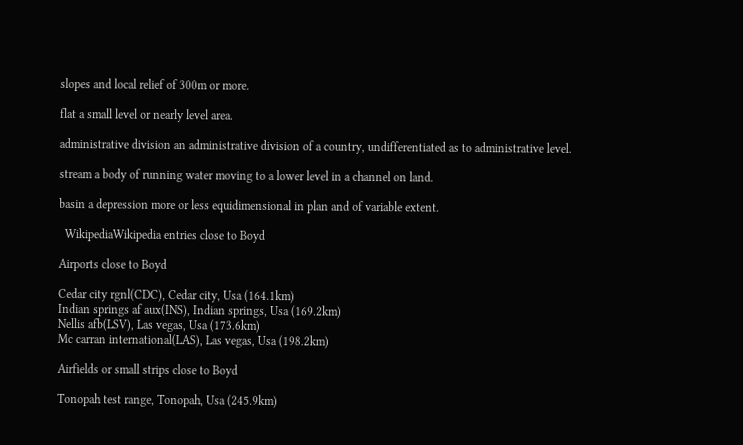slopes and local relief of 300m or more.

flat a small level or nearly level area.

administrative division an administrative division of a country, undifferentiated as to administrative level.

stream a body of running water moving to a lower level in a channel on land.

basin a depression more or less equidimensional in plan and of variable extent.

  WikipediaWikipedia entries close to Boyd

Airports close to Boyd

Cedar city rgnl(CDC), Cedar city, Usa (164.1km)
Indian springs af aux(INS), Indian springs, Usa (169.2km)
Nellis afb(LSV), Las vegas, Usa (173.6km)
Mc carran international(LAS), Las vegas, Usa (198.2km)

Airfields or small strips close to Boyd

Tonopah test range, Tonopah, Usa (245.9km)